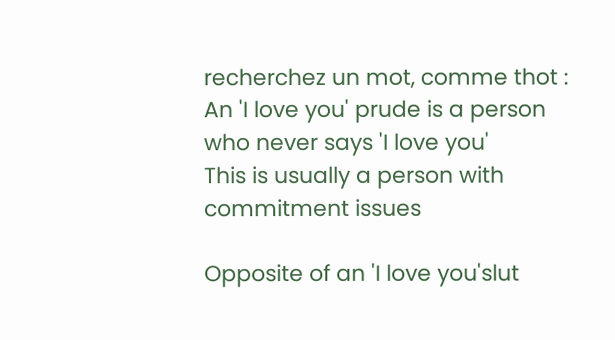recherchez un mot, comme thot :
An 'I love you' prude is a person who never says 'I love you'
This is usually a person with commitment issues

Opposite of an 'I love you'slut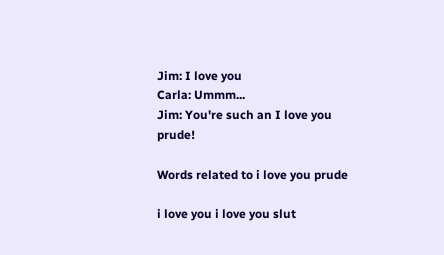Jim: I love you
Carla: Ummm...
Jim: You're such an I love you prude!

Words related to i love you prude

i love you i love you slut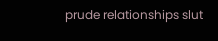prude relationships slut